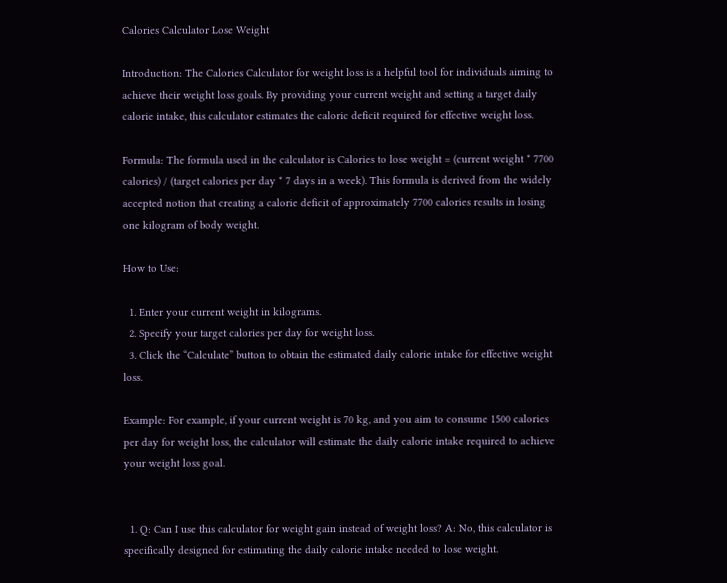Calories Calculator Lose Weight

Introduction: The Calories Calculator for weight loss is a helpful tool for individuals aiming to achieve their weight loss goals. By providing your current weight and setting a target daily calorie intake, this calculator estimates the caloric deficit required for effective weight loss.

Formula: The formula used in the calculator is Calories to lose weight = (current weight * 7700 calories) / (target calories per day * 7 days in a week). This formula is derived from the widely accepted notion that creating a calorie deficit of approximately 7700 calories results in losing one kilogram of body weight.

How to Use:

  1. Enter your current weight in kilograms.
  2. Specify your target calories per day for weight loss.
  3. Click the “Calculate” button to obtain the estimated daily calorie intake for effective weight loss.

Example: For example, if your current weight is 70 kg, and you aim to consume 1500 calories per day for weight loss, the calculator will estimate the daily calorie intake required to achieve your weight loss goal.


  1. Q: Can I use this calculator for weight gain instead of weight loss? A: No, this calculator is specifically designed for estimating the daily calorie intake needed to lose weight.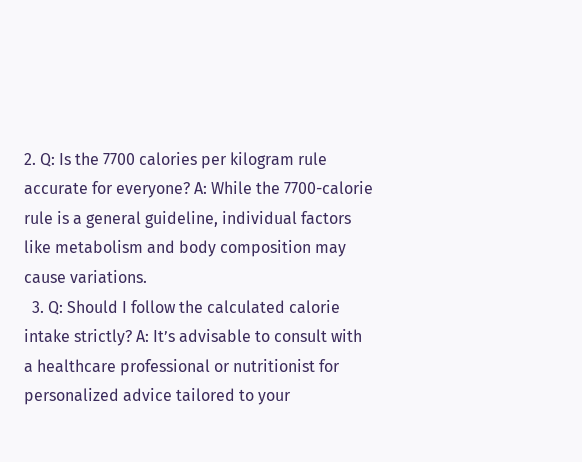2. Q: Is the 7700 calories per kilogram rule accurate for everyone? A: While the 7700-calorie rule is a general guideline, individual factors like metabolism and body composition may cause variations.
  3. Q: Should I follow the calculated calorie intake strictly? A: It’s advisable to consult with a healthcare professional or nutritionist for personalized advice tailored to your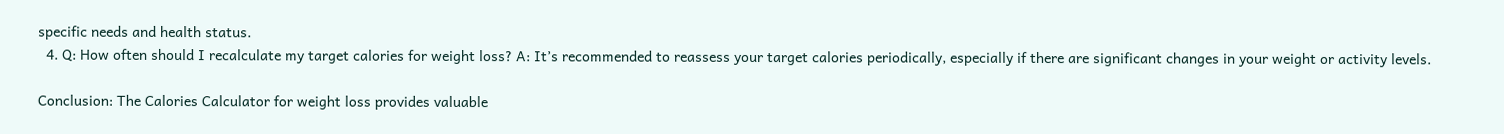specific needs and health status.
  4. Q: How often should I recalculate my target calories for weight loss? A: It’s recommended to reassess your target calories periodically, especially if there are significant changes in your weight or activity levels.

Conclusion: The Calories Calculator for weight loss provides valuable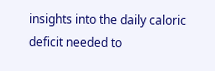insights into the daily caloric deficit needed to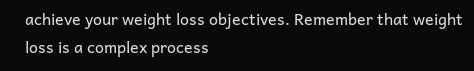achieve your weight loss objectives. Remember that weight loss is a complex process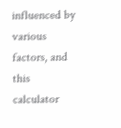influenced by various factors, and this calculator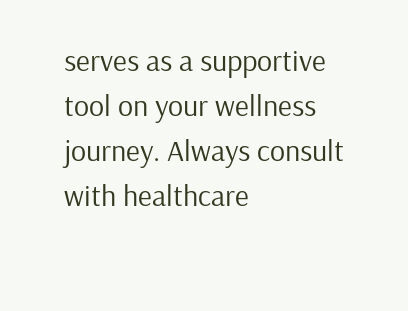serves as a supportive tool on your wellness journey. Always consult with healthcare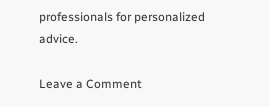professionals for personalized advice.

Leave a Comment